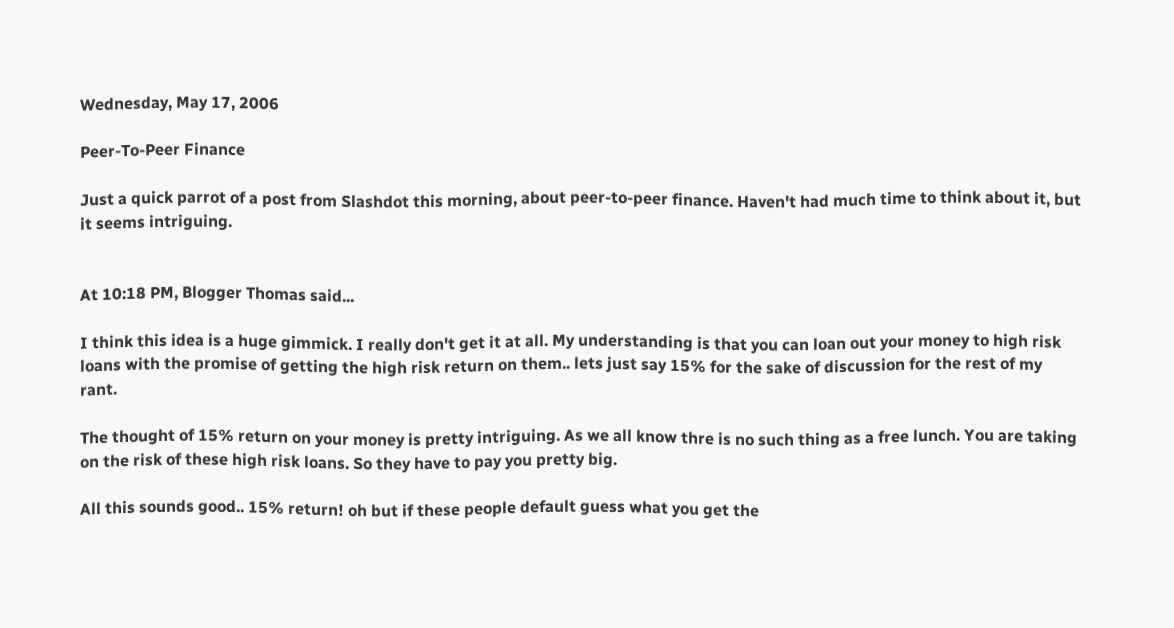Wednesday, May 17, 2006

Peer-To-Peer Finance

Just a quick parrot of a post from Slashdot this morning, about peer-to-peer finance. Haven't had much time to think about it, but it seems intriguing.


At 10:18 PM, Blogger Thomas said...

I think this idea is a huge gimmick. I really don't get it at all. My understanding is that you can loan out your money to high risk loans with the promise of getting the high risk return on them.. lets just say 15% for the sake of discussion for the rest of my rant.

The thought of 15% return on your money is pretty intriguing. As we all know thre is no such thing as a free lunch. You are taking on the risk of these high risk loans. So they have to pay you pretty big.

All this sounds good.. 15% return! oh but if these people default guess what you get the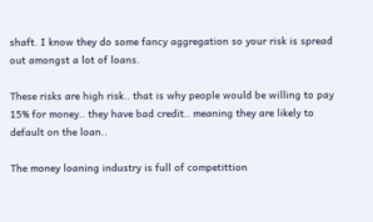shaft. I know they do some fancy aggregation so your risk is spread out amongst a lot of loans.

These risks are high risk.. that is why people would be willing to pay 15% for money.. they have bad credit.. meaning they are likely to default on the loan..

The money loaning industry is full of competittion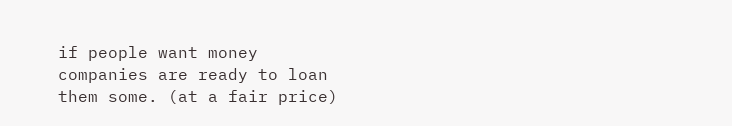if people want money companies are ready to loan them some. (at a fair price)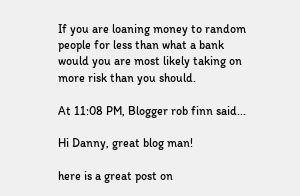If you are loaning money to random people for less than what a bank would you are most likely taking on more risk than you should.

At 11:08 PM, Blogger rob finn said...

Hi Danny, great blog man!

here is a great post on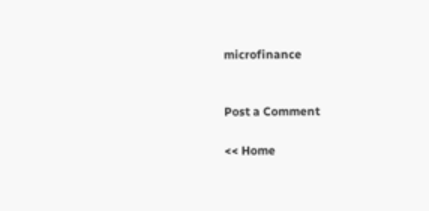microfinance


Post a Comment

<< Home